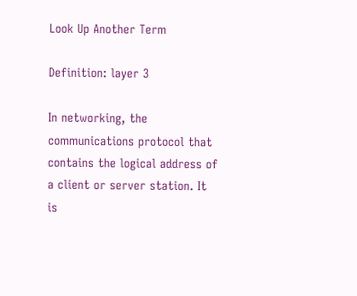Look Up Another Term

Definition: layer 3

In networking, the communications protocol that contains the logical address of a client or server station. It is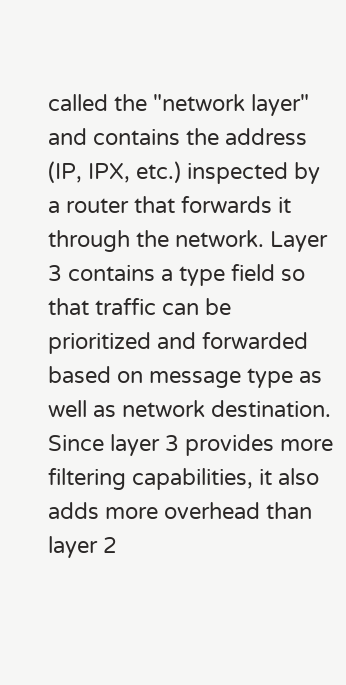called the "network layer" and contains the address (IP, IPX, etc.) inspected by a router that forwards it through the network. Layer 3 contains a type field so that traffic can be prioritized and forwarded based on message type as well as network destination. Since layer 3 provides more filtering capabilities, it also adds more overhead than layer 2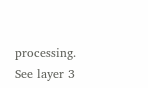processing. See layer 3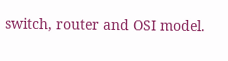switch, router and OSI model.